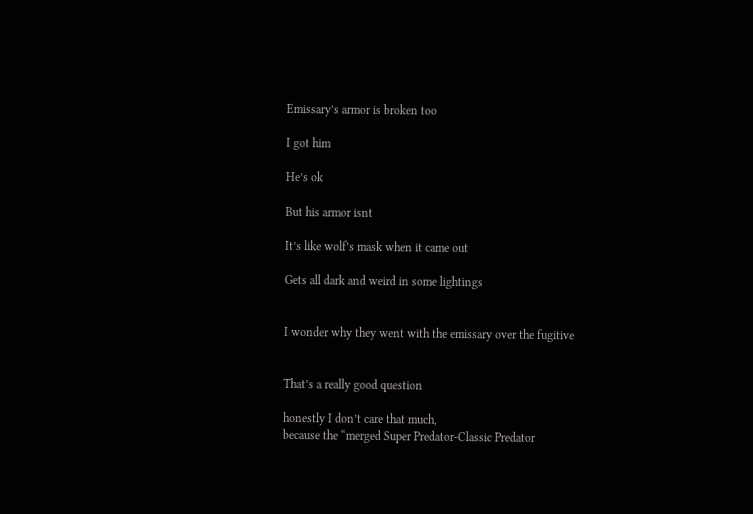Emissary’s armor is broken too

I got him

He’s ok

But his armor isnt

It’s like wolf’s mask when it came out

Gets all dark and weird in some lightings


I wonder why they went with the emissary over the fugitive


That’s a really good question

honestly I don’t care that much,
because the “merged Super Predator-Classic Predator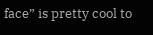face” is pretty cool to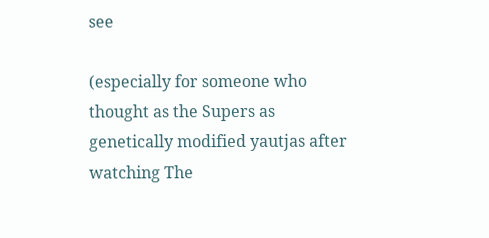see

(especially for someone who thought as the Supers as genetically modified yautjas after watching The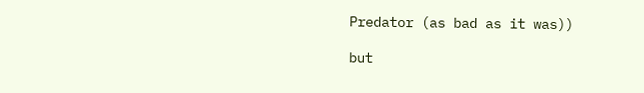Predator (as bad as it was))

but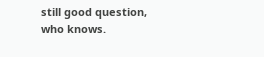still good question, who knows.